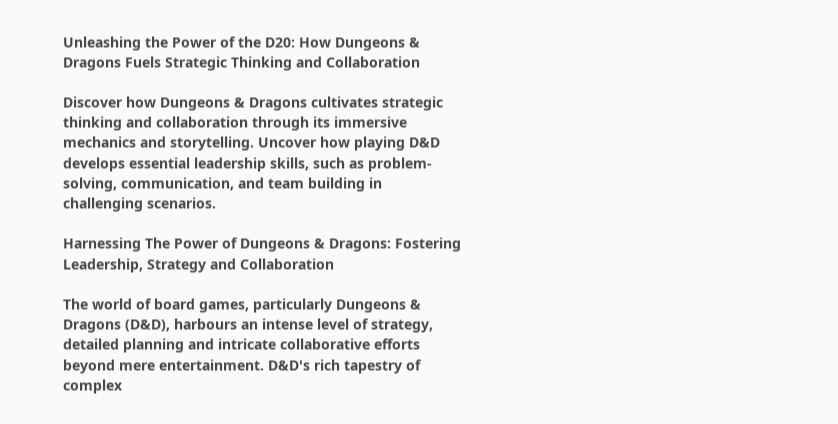Unleashing the Power of the D20: How Dungeons & Dragons Fuels Strategic Thinking and Collaboration

Discover how Dungeons & Dragons cultivates strategic thinking and collaboration through its immersive mechanics and storytelling. Uncover how playing D&D develops essential leadership skills, such as problem-solving, communication, and team building in challenging scenarios.

Harnessing The Power of Dungeons & Dragons: Fostering Leadership, Strategy and Collaboration

The world of board games, particularly Dungeons & Dragons (D&D), harbours an intense level of strategy, detailed planning and intricate collaborative efforts beyond mere entertainment. D&D's rich tapestry of complex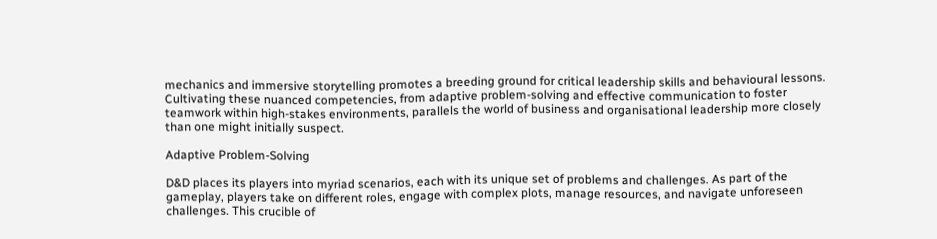mechanics and immersive storytelling promotes a breeding ground for critical leadership skills and behavioural lessons. Cultivating these nuanced competencies, from adaptive problem-solving and effective communication to foster teamwork within high-stakes environments, parallels the world of business and organisational leadership more closely than one might initially suspect.

Adaptive Problem-Solving

D&D places its players into myriad scenarios, each with its unique set of problems and challenges. As part of the gameplay, players take on different roles, engage with complex plots, manage resources, and navigate unforeseen challenges. This crucible of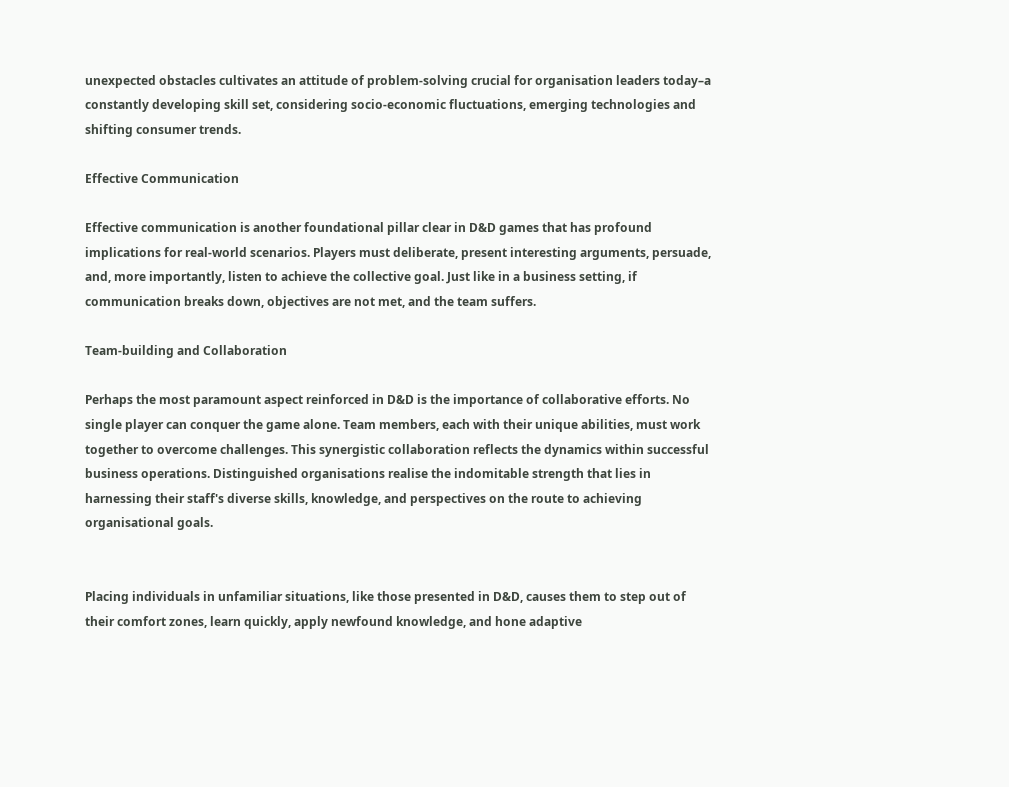unexpected obstacles cultivates an attitude of problem-solving crucial for organisation leaders today–a constantly developing skill set, considering socio-economic fluctuations, emerging technologies and shifting consumer trends.

Effective Communication

Effective communication is another foundational pillar clear in D&D games that has profound implications for real-world scenarios. Players must deliberate, present interesting arguments, persuade, and, more importantly, listen to achieve the collective goal. Just like in a business setting, if communication breaks down, objectives are not met, and the team suffers.

Team-building and Collaboration

Perhaps the most paramount aspect reinforced in D&D is the importance of collaborative efforts. No single player can conquer the game alone. Team members, each with their unique abilities, must work together to overcome challenges. This synergistic collaboration reflects the dynamics within successful business operations. Distinguished organisations realise the indomitable strength that lies in harnessing their staff's diverse skills, knowledge, and perspectives on the route to achieving organisational goals.


Placing individuals in unfamiliar situations, like those presented in D&D, causes them to step out of their comfort zones, learn quickly, apply newfound knowledge, and hone adaptive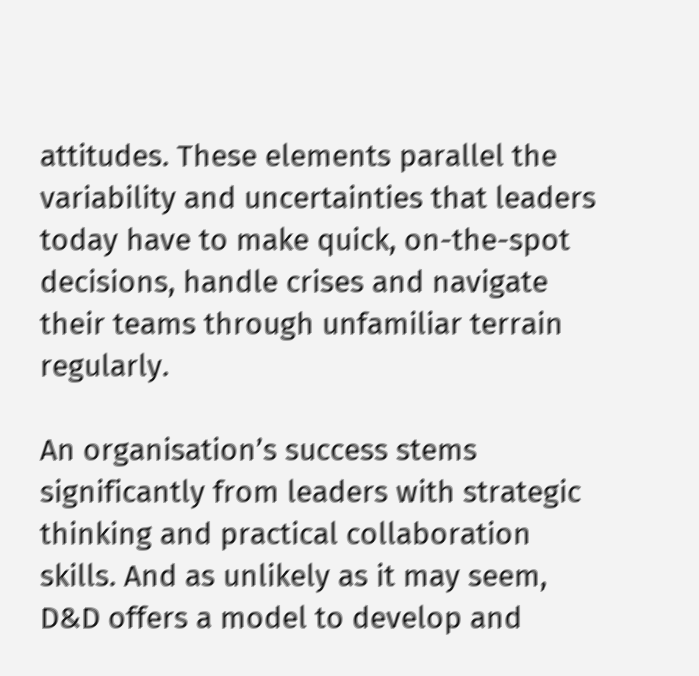attitudes. These elements parallel the variability and uncertainties that leaders today have to make quick, on-the-spot decisions, handle crises and navigate their teams through unfamiliar terrain regularly.

An organisation’s success stems significantly from leaders with strategic thinking and practical collaboration skills. And as unlikely as it may seem, D&D offers a model to develop and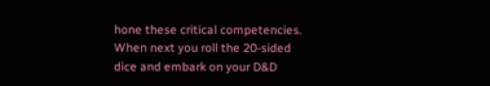hone these critical competencies. When next you roll the 20-sided dice and embark on your D&D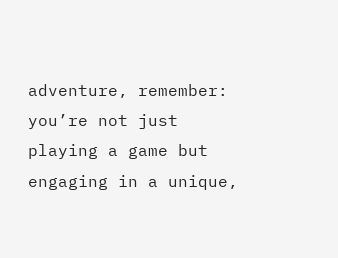adventure, remember: you’re not just playing a game but engaging in a unique,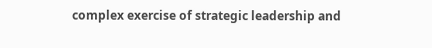complex exercise of strategic leadership and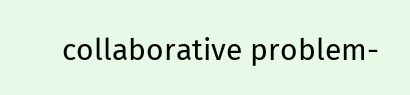collaborative problem-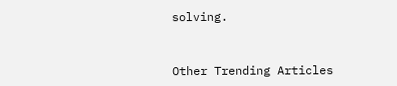solving.


Other Trending Articles